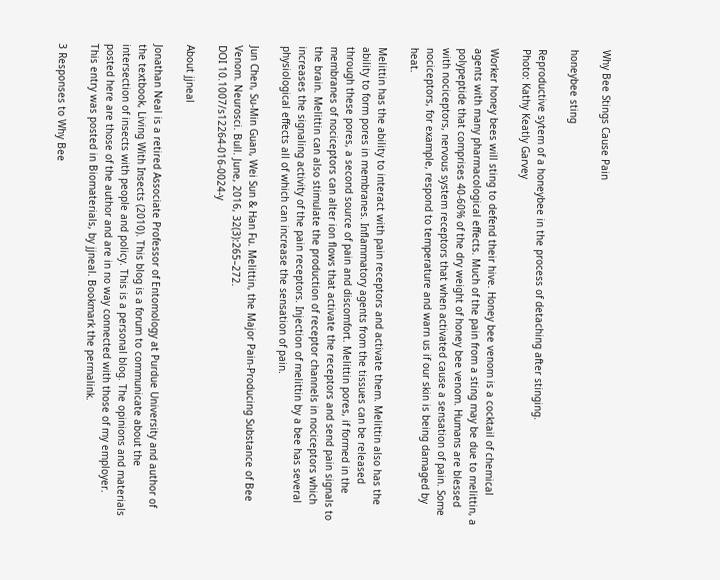Why Bee Stings Cause Pain

honeybee sting

Reproductive sytem of a honeybee in the process of detaching after stinging.
Photo: Kathy Keatly Garvey

Worker honey bees will sting to defend their hive. Honey bee venom is a cocktail of chemical agents with many pharmacological effects. Much of the pain from a sting may be due to melittin, a polypeptide that comprises 40-60% of the dry weight of honey bee venom. Humans are blessed with nociceptors, nervous system receptors that when activated cause a sensation of pain. Some nociceptors, for example, respond to temperature and warn us if our skin is being damaged by heat.

Melittin has the ability to interact with pain receptors and activate them. Melittin also has the ability to form pores in membranes. Inflammatory agents from the tissues can be released through these pores, a second source of pain and discomfort. Melittin pores, if formed in the membranes of nociceptors can alter ion flows that activate the receptors and send pain signals to the brain. Melittin can also stimulate the production of receptor channels in nociceptors which increases the signaling activity of the pain receptors. Injection of melittin by a bee has several physiological effects all of which can increase the sensation of pain.

Jun Chen, Su-Min Guan, Wei Sun & Han Fu. Melittin, the Major Pain-Producing Substance of Bee Venom. Neurosci. Bull. June, 2016, 32(3):265–272.
DOI 10.1007/s12264-016-0024-y

About jjneal

Jonathan Neal is a retired Associate Professor of Entomology at Purdue University and author of the textbook, Living With Insects (2010). This blog is a forum to communicate about the intersection of insects with people and policy. This is a personal blog. The opinions and materials posted here are those of the author and are in no way connected with those of my employer.
This entry was posted in Biomaterials, by jjneal. Bookmark the permalink.

3 Responses to Why Bee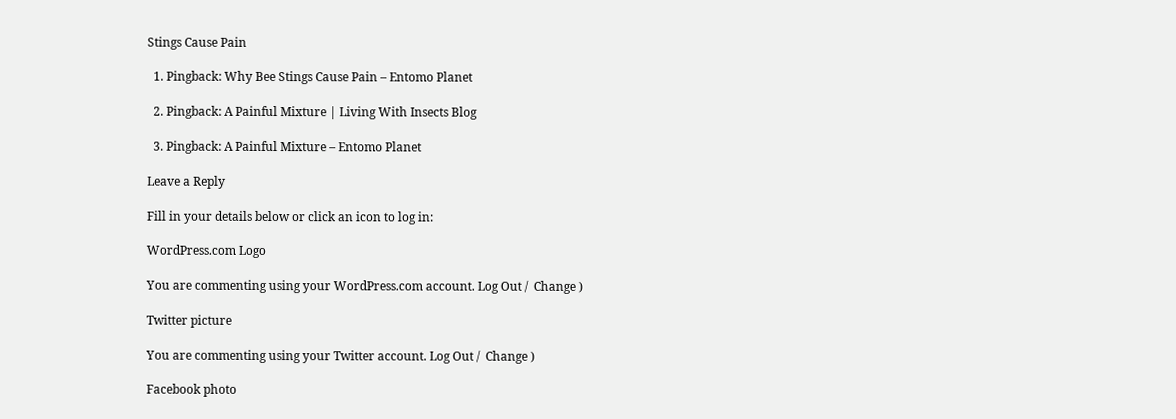Stings Cause Pain

  1. Pingback: Why Bee Stings Cause Pain – Entomo Planet

  2. Pingback: A Painful Mixture | Living With Insects Blog

  3. Pingback: A Painful Mixture – Entomo Planet

Leave a Reply

Fill in your details below or click an icon to log in:

WordPress.com Logo

You are commenting using your WordPress.com account. Log Out /  Change )

Twitter picture

You are commenting using your Twitter account. Log Out /  Change )

Facebook photo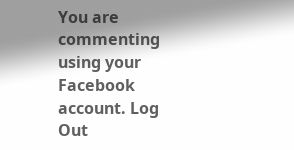You are commenting using your Facebook account. Log Out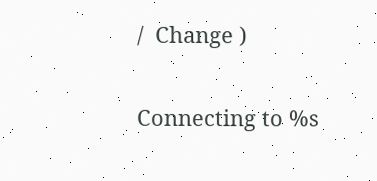/  Change )

Connecting to %s